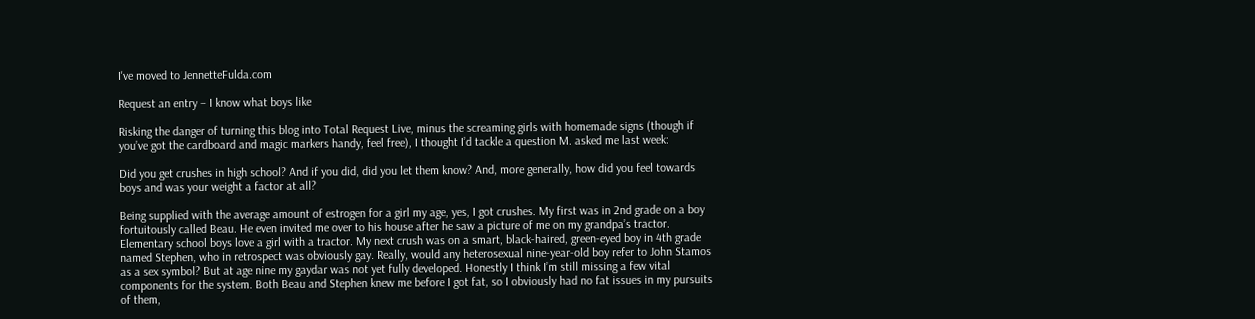I've moved to JennetteFulda.com

Request an entry – I know what boys like

Risking the danger of turning this blog into Total Request Live, minus the screaming girls with homemade signs (though if you’ve got the cardboard and magic markers handy, feel free), I thought I’d tackle a question M. asked me last week:

Did you get crushes in high school? And if you did, did you let them know? And, more generally, how did you feel towards boys and was your weight a factor at all?

Being supplied with the average amount of estrogen for a girl my age, yes, I got crushes. My first was in 2nd grade on a boy fortuitously called Beau. He even invited me over to his house after he saw a picture of me on my grandpa’s tractor. Elementary school boys love a girl with a tractor. My next crush was on a smart, black-haired, green-eyed boy in 4th grade named Stephen, who in retrospect was obviously gay. Really, would any heterosexual nine-year-old boy refer to John Stamos as a sex symbol? But at age nine my gaydar was not yet fully developed. Honestly I think I’m still missing a few vital components for the system. Both Beau and Stephen knew me before I got fat, so I obviously had no fat issues in my pursuits of them,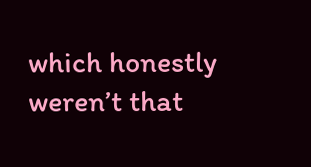which honestly weren’t that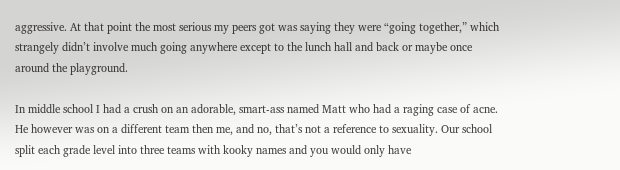aggressive. At that point the most serious my peers got was saying they were “going together,” which strangely didn’t involve much going anywhere except to the lunch hall and back or maybe once around the playground.

In middle school I had a crush on an adorable, smart-ass named Matt who had a raging case of acne. He however was on a different team then me, and no, that’s not a reference to sexuality. Our school split each grade level into three teams with kooky names and you would only have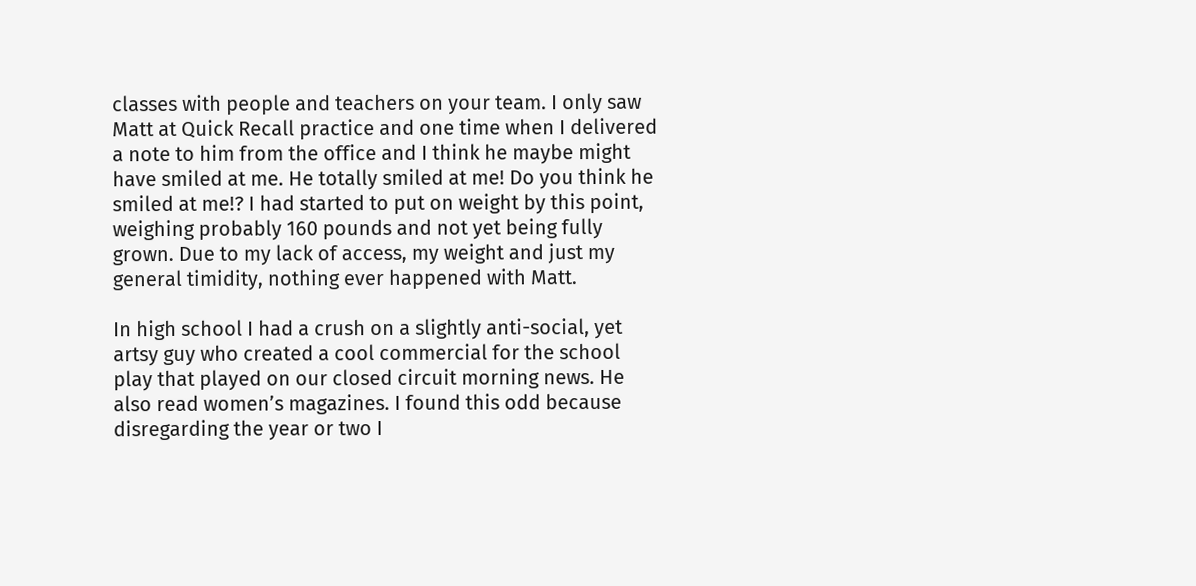classes with people and teachers on your team. I only saw Matt at Quick Recall practice and one time when I delivered a note to him from the office and I think he maybe might have smiled at me. He totally smiled at me! Do you think he smiled at me!? I had started to put on weight by this point, weighing probably 160 pounds and not yet being fully grown. Due to my lack of access, my weight and just my general timidity, nothing ever happened with Matt.

In high school I had a crush on a slightly anti-social, yet artsy guy who created a cool commercial for the school play that played on our closed circuit morning news. He also read women’s magazines. I found this odd because disregarding the year or two I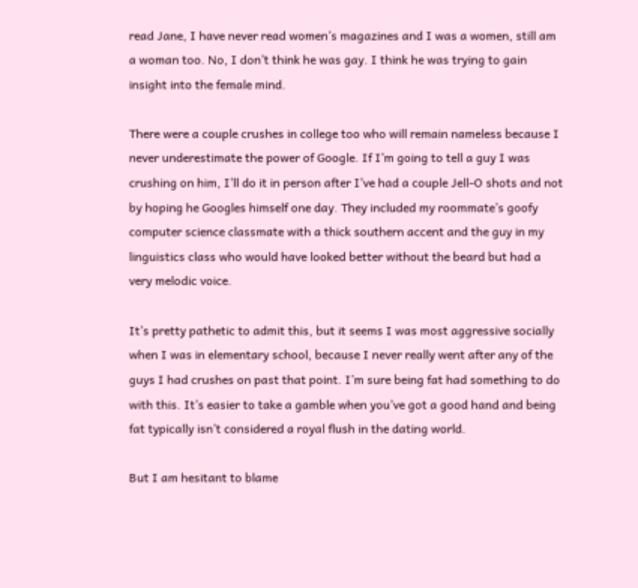read Jane, I have never read women’s magazines and I was a women, still am a woman too. No, I don’t think he was gay. I think he was trying to gain insight into the female mind.

There were a couple crushes in college too who will remain nameless because I never underestimate the power of Google. If I’m going to tell a guy I was crushing on him, I’ll do it in person after I’ve had a couple Jell-O shots and not by hoping he Googles himself one day. They included my roommate’s goofy computer science classmate with a thick southern accent and the guy in my linguistics class who would have looked better without the beard but had a very melodic voice.

It’s pretty pathetic to admit this, but it seems I was most aggressive socially when I was in elementary school, because I never really went after any of the guys I had crushes on past that point. I’m sure being fat had something to do with this. It’s easier to take a gamble when you’ve got a good hand and being fat typically isn’t considered a royal flush in the dating world.

But I am hesitant to blame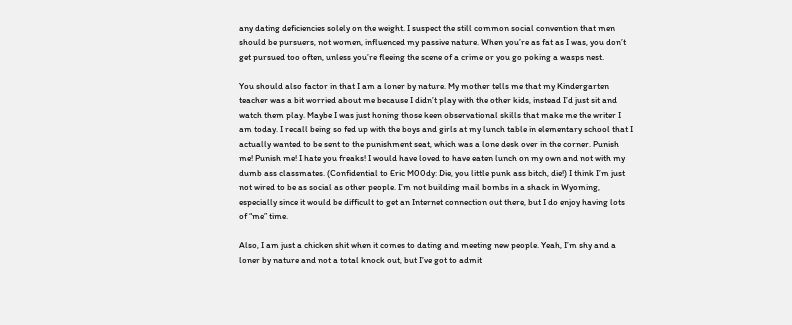any dating deficiencies solely on the weight. I suspect the still common social convention that men should be pursuers, not women, influenced my passive nature. When you’re as fat as I was, you don’t get pursued too often, unless you’re fleeing the scene of a crime or you go poking a wasps nest.

You should also factor in that I am a loner by nature. My mother tells me that my Kindergarten teacher was a bit worried about me because I didn’t play with the other kids, instead I’d just sit and watch them play. Maybe I was just honing those keen observational skills that make me the writer I am today. I recall being so fed up with the boys and girls at my lunch table in elementary school that I actually wanted to be sent to the punishment seat, which was a lone desk over in the corner. Punish me! Punish me! I hate you freaks! I would have loved to have eaten lunch on my own and not with my dumb ass classmates. (Confidential to Eric M00dy: Die, you little punk ass bitch, die!) I think I’m just not wired to be as social as other people. I’m not building mail bombs in a shack in Wyoming, especially since it would be difficult to get an Internet connection out there, but I do enjoy having lots of “me” time.

Also, I am just a chicken shit when it comes to dating and meeting new people. Yeah, I’m shy and a loner by nature and not a total knock out, but I’ve got to admit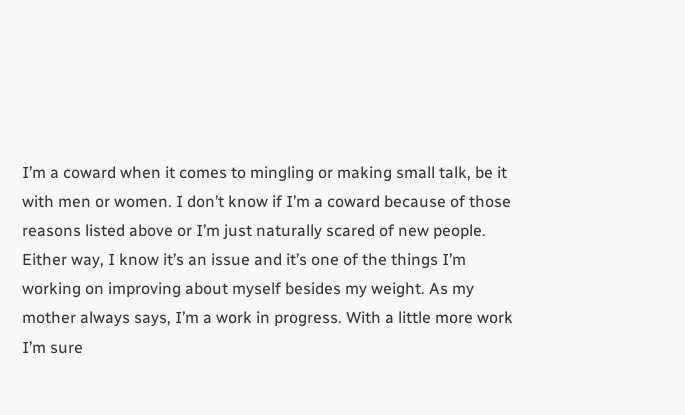I’m a coward when it comes to mingling or making small talk, be it with men or women. I don’t know if I’m a coward because of those reasons listed above or I’m just naturally scared of new people. Either way, I know it’s an issue and it’s one of the things I’m working on improving about myself besides my weight. As my mother always says, I’m a work in progress. With a little more work I’m sure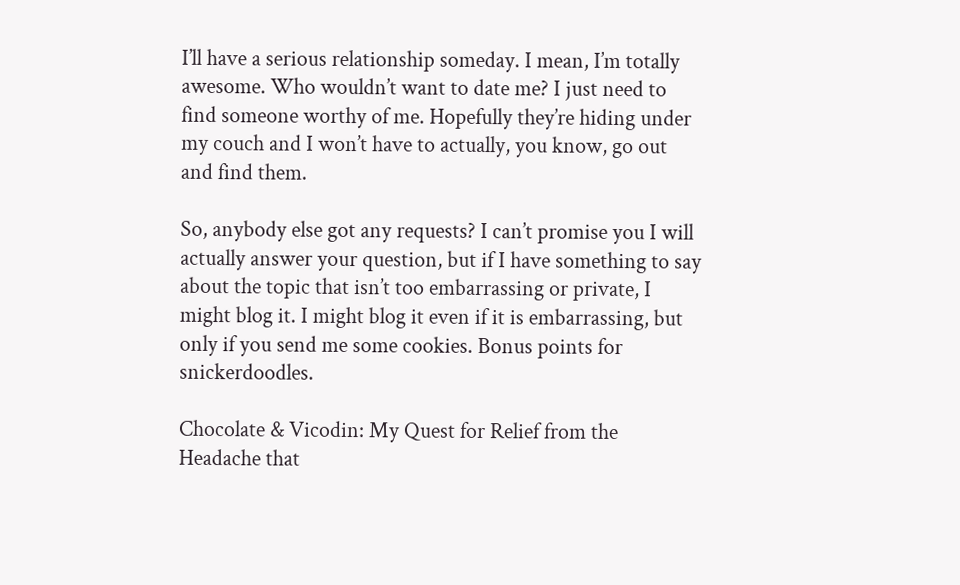I’ll have a serious relationship someday. I mean, I’m totally awesome. Who wouldn’t want to date me? I just need to find someone worthy of me. Hopefully they’re hiding under my couch and I won’t have to actually, you know, go out and find them.

So, anybody else got any requests? I can’t promise you I will actually answer your question, but if I have something to say about the topic that isn’t too embarrassing or private, I might blog it. I might blog it even if it is embarrassing, but only if you send me some cookies. Bonus points for snickerdoodles.

Chocolate & Vicodin: My Quest for Relief from the Headache that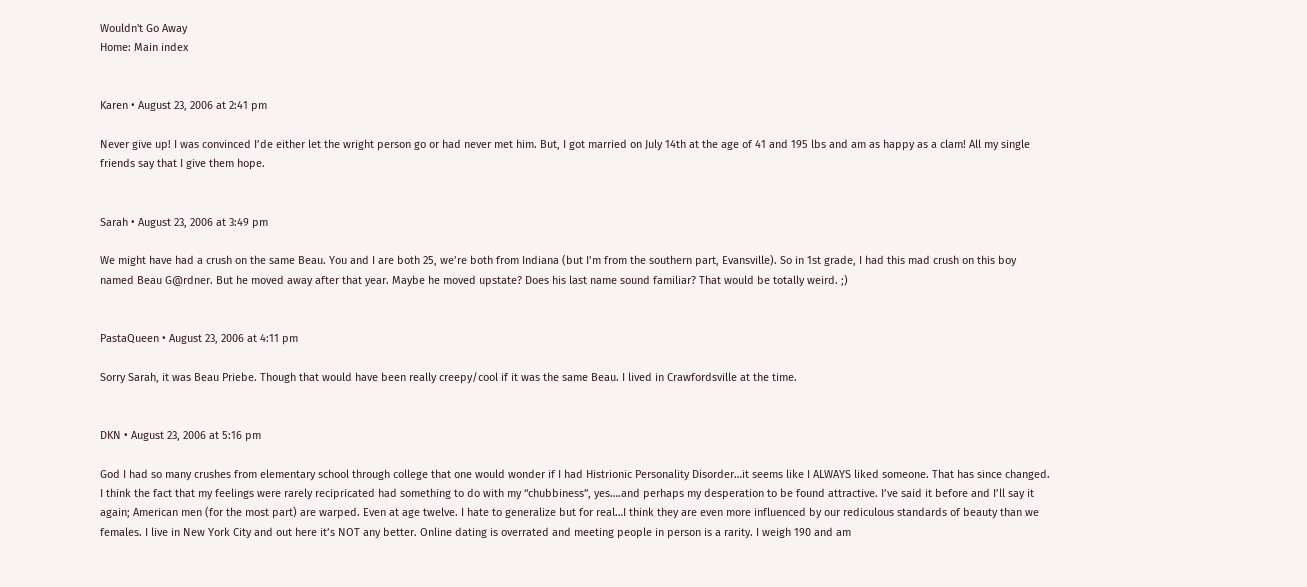Wouldn't Go Away
Home: Main index


Karen • August 23, 2006 at 2:41 pm

Never give up! I was convinced I’de either let the wright person go or had never met him. But, I got married on July 14th at the age of 41 and 195 lbs and am as happy as a clam! All my single friends say that I give them hope.


Sarah • August 23, 2006 at 3:49 pm

We might have had a crush on the same Beau. You and I are both 25, we’re both from Indiana (but I’m from the southern part, Evansville). So in 1st grade, I had this mad crush on this boy named Beau G@rdner. But he moved away after that year. Maybe he moved upstate? Does his last name sound familiar? That would be totally weird. ;)


PastaQueen • August 23, 2006 at 4:11 pm

Sorry Sarah, it was Beau Priebe. Though that would have been really creepy/cool if it was the same Beau. I lived in Crawfordsville at the time.


DKN • August 23, 2006 at 5:16 pm

God I had so many crushes from elementary school through college that one would wonder if I had Histrionic Personality Disorder…it seems like I ALWAYS liked someone. That has since changed. I think the fact that my feelings were rarely recipricated had something to do with my “chubbiness”, yes….and perhaps my desperation to be found attractive. I’ve said it before and I’ll say it again; American men (for the most part) are warped. Even at age twelve. I hate to generalize but for real…I think they are even more influenced by our rediculous standards of beauty than we females. I live in New York City and out here it’s NOT any better. Online dating is overrated and meeting people in person is a rarity. I weigh 190 and am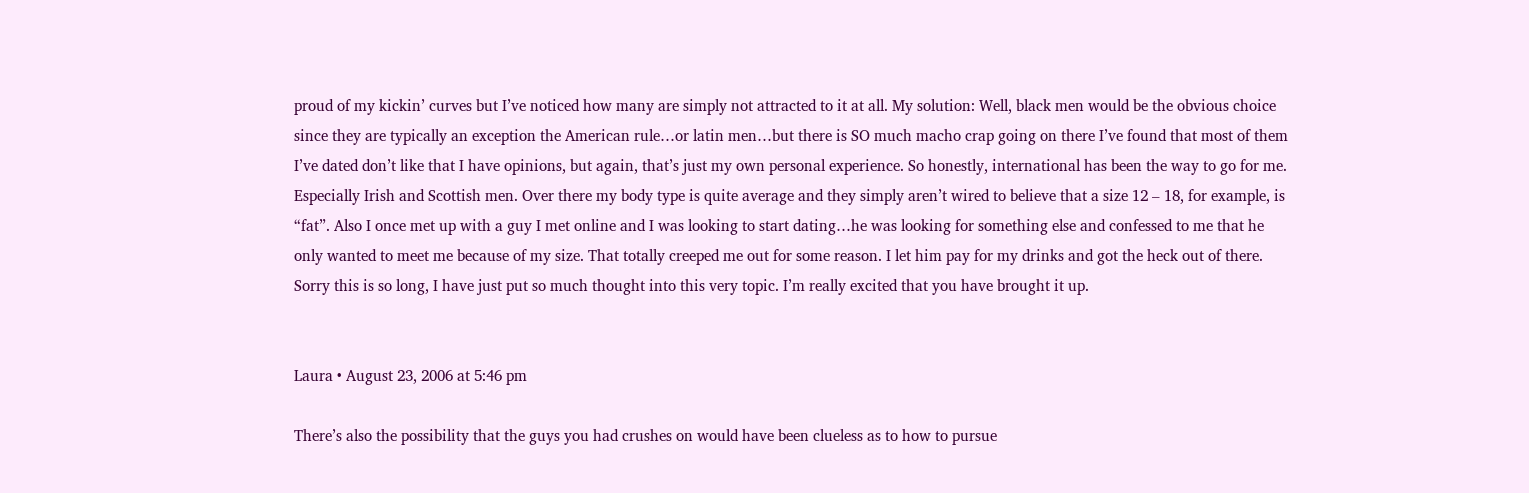proud of my kickin’ curves but I’ve noticed how many are simply not attracted to it at all. My solution: Well, black men would be the obvious choice since they are typically an exception the American rule…or latin men…but there is SO much macho crap going on there I’ve found that most of them I’ve dated don’t like that I have opinions, but again, that’s just my own personal experience. So honestly, international has been the way to go for me. Especially Irish and Scottish men. Over there my body type is quite average and they simply aren’t wired to believe that a size 12 – 18, for example, is “fat”. Also I once met up with a guy I met online and I was looking to start dating…he was looking for something else and confessed to me that he only wanted to meet me because of my size. That totally creeped me out for some reason. I let him pay for my drinks and got the heck out of there. Sorry this is so long, I have just put so much thought into this very topic. I’m really excited that you have brought it up.


Laura • August 23, 2006 at 5:46 pm

There’s also the possibility that the guys you had crushes on would have been clueless as to how to pursue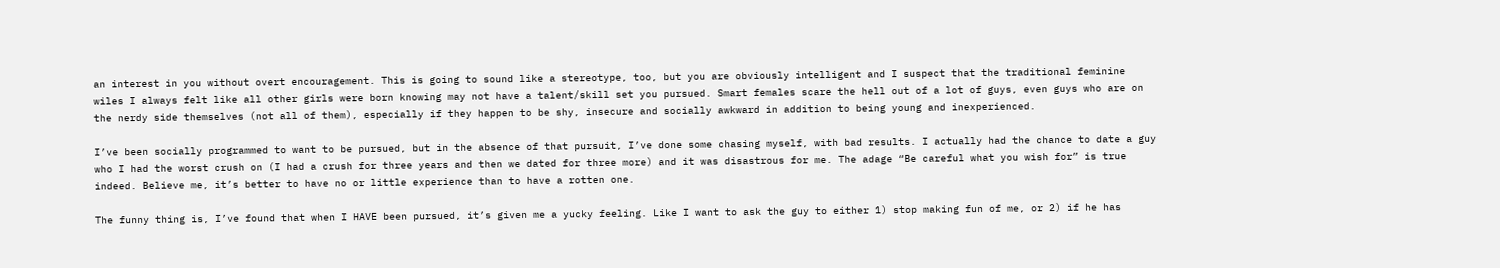an interest in you without overt encouragement. This is going to sound like a stereotype, too, but you are obviously intelligent and I suspect that the traditional feminine wiles I always felt like all other girls were born knowing may not have a talent/skill set you pursued. Smart females scare the hell out of a lot of guys, even guys who are on the nerdy side themselves (not all of them), especially if they happen to be shy, insecure and socially awkward in addition to being young and inexperienced.

I’ve been socially programmed to want to be pursued, but in the absence of that pursuit, I’ve done some chasing myself, with bad results. I actually had the chance to date a guy who I had the worst crush on (I had a crush for three years and then we dated for three more) and it was disastrous for me. The adage “Be careful what you wish for” is true indeed. Believe me, it’s better to have no or little experience than to have a rotten one.

The funny thing is, I’ve found that when I HAVE been pursued, it’s given me a yucky feeling. Like I want to ask the guy to either 1) stop making fun of me, or 2) if he has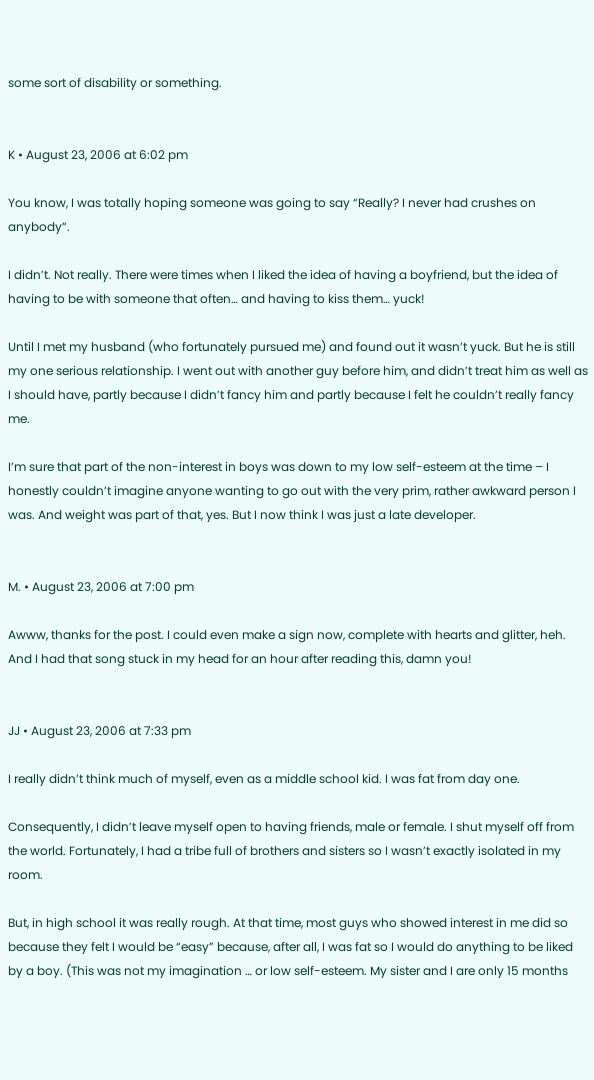some sort of disability or something.


K • August 23, 2006 at 6:02 pm

You know, I was totally hoping someone was going to say “Really? I never had crushes on anybody”.

I didn’t. Not really. There were times when I liked the idea of having a boyfriend, but the idea of having to be with someone that often… and having to kiss them… yuck!

Until I met my husband (who fortunately pursued me) and found out it wasn’t yuck. But he is still my one serious relationship. I went out with another guy before him, and didn’t treat him as well as I should have, partly because I didn’t fancy him and partly because I felt he couldn’t really fancy me.

I’m sure that part of the non-interest in boys was down to my low self-esteem at the time – I honestly couldn’t imagine anyone wanting to go out with the very prim, rather awkward person I was. And weight was part of that, yes. But I now think I was just a late developer.


M. • August 23, 2006 at 7:00 pm

Awww, thanks for the post. I could even make a sign now, complete with hearts and glitter, heh. And I had that song stuck in my head for an hour after reading this, damn you!


JJ • August 23, 2006 at 7:33 pm

I really didn’t think much of myself, even as a middle school kid. I was fat from day one.

Consequently, I didn’t leave myself open to having friends, male or female. I shut myself off from the world. Fortunately, I had a tribe full of brothers and sisters so I wasn’t exactly isolated in my room.

But, in high school it was really rough. At that time, most guys who showed interest in me did so because they felt I would be “easy” because, after all, I was fat so I would do anything to be liked by a boy. (This was not my imagination … or low self-esteem. My sister and I are only 15 months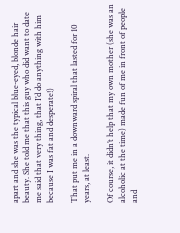apart and she was the typical blue-eyed, blonde hair beauty. She told me that this guy who did want to date me said that very thing, that I’d do anything with him because I was fat and desperate!)

That put me in a downward spiral that lasted for 10 years, at least.

Of course, it didn’t help that my own mother (she was an alcoholic at the time) made fun of me in front of people and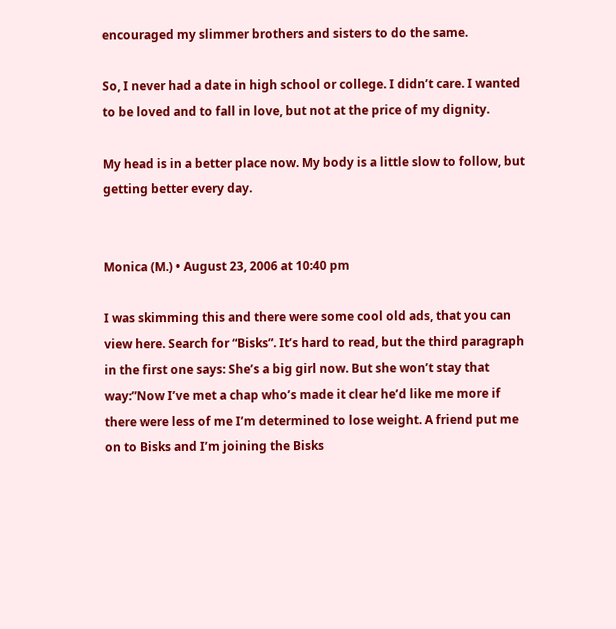encouraged my slimmer brothers and sisters to do the same.

So, I never had a date in high school or college. I didn’t care. I wanted to be loved and to fall in love, but not at the price of my dignity.

My head is in a better place now. My body is a little slow to follow, but getting better every day.


Monica (M.) • August 23, 2006 at 10:40 pm

I was skimming this and there were some cool old ads, that you can view here. Search for “Bisks”. It’s hard to read, but the third paragraph in the first one says: She’s a big girl now. But she won’t stay that way:”Now I’ve met a chap who’s made it clear he’d like me more if there were less of me I’m determined to lose weight. A friend put me on to Bisks and I’m joining the Bisks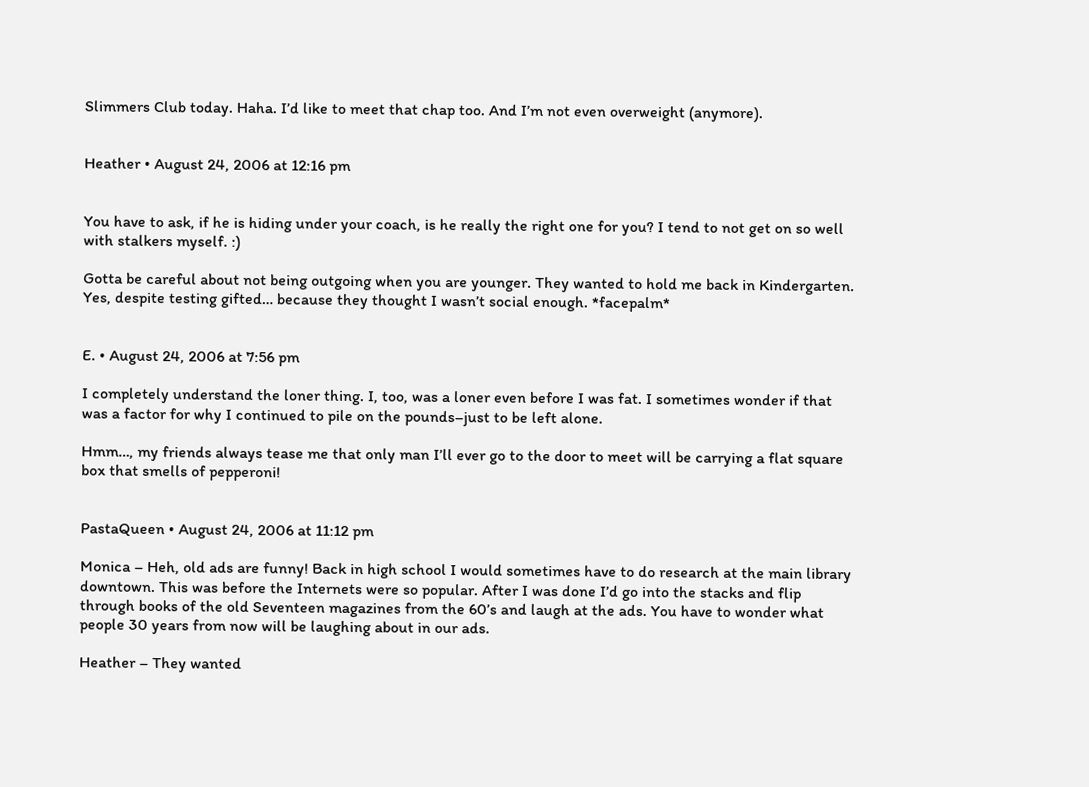Slimmers Club today. Haha. I’d like to meet that chap too. And I’m not even overweight (anymore).


Heather • August 24, 2006 at 12:16 pm


You have to ask, if he is hiding under your coach, is he really the right one for you? I tend to not get on so well with stalkers myself. :)

Gotta be careful about not being outgoing when you are younger. They wanted to hold me back in Kindergarten. Yes, despite testing gifted… because they thought I wasn’t social enough. *facepalm*


E. • August 24, 2006 at 7:56 pm

I completely understand the loner thing. I, too, was a loner even before I was fat. I sometimes wonder if that was a factor for why I continued to pile on the pounds–just to be left alone.

Hmm…, my friends always tease me that only man I’ll ever go to the door to meet will be carrying a flat square box that smells of pepperoni!


PastaQueen • August 24, 2006 at 11:12 pm

Monica – Heh, old ads are funny! Back in high school I would sometimes have to do research at the main library downtown. This was before the Internets were so popular. After I was done I’d go into the stacks and flip through books of the old Seventeen magazines from the 60’s and laugh at the ads. You have to wonder what people 30 years from now will be laughing about in our ads.

Heather – They wanted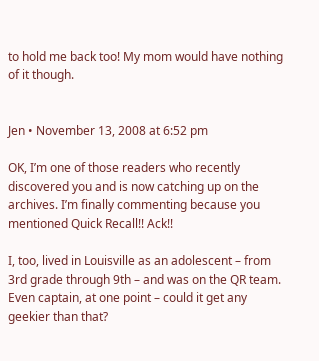to hold me back too! My mom would have nothing of it though.


Jen • November 13, 2008 at 6:52 pm

OK, I’m one of those readers who recently discovered you and is now catching up on the archives. I’m finally commenting because you mentioned Quick Recall!! Ack!!

I, too, lived in Louisville as an adolescent – from 3rd grade through 9th – and was on the QR team. Even captain, at one point – could it get any geekier than that?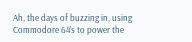Ah, the days of buzzing in, using Commodore 64’s to power the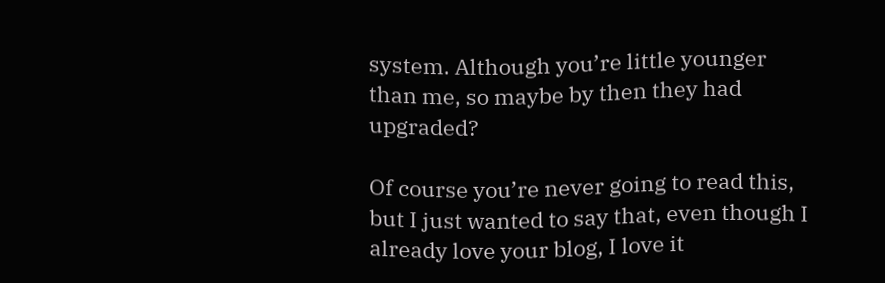system. Although you’re little younger than me, so maybe by then they had upgraded?

Of course you’re never going to read this, but I just wanted to say that, even though I already love your blog, I love it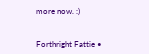more now. :)


Forthright Fattie •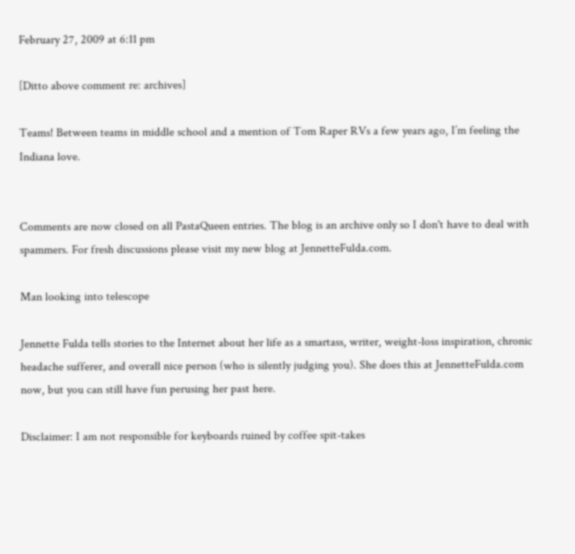February 27, 2009 at 6:11 pm

[Ditto above comment re: archives]

Teams! Between teams in middle school and a mention of Tom Raper RVs a few years ago, I’m feeling the Indiana love.


Comments are now closed on all PastaQueen entries. The blog is an archive only so I don't have to deal with spammers. For fresh discussions please visit my new blog at JennetteFulda.com.

Man looking into telescope

Jennette Fulda tells stories to the Internet about her life as a smartass, writer, weight-loss inspiration, chronic headache sufferer, and overall nice person (who is silently judging you). She does this at JennetteFulda.com now, but you can still have fun perusing her past here.

Disclaimer: I am not responsible for keyboards ruined by coffee spit-takes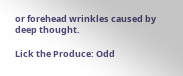or forehead wrinkles caused by deep thought.

Lick the Produce: Odd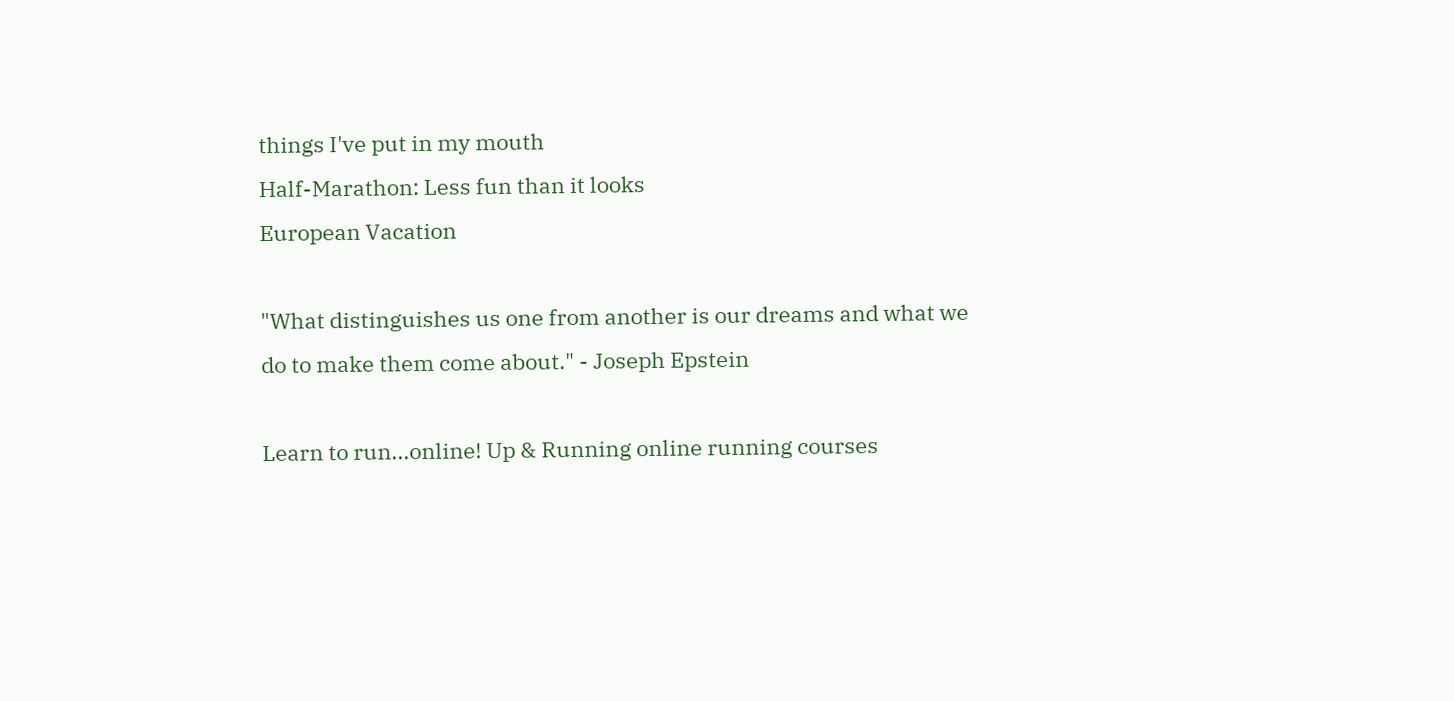things I've put in my mouth
Half-Marathon: Less fun than it looks
European Vacation

"What distinguishes us one from another is our dreams and what we do to make them come about." - Joseph Epstein

Learn to run...online! Up & Running online running courses